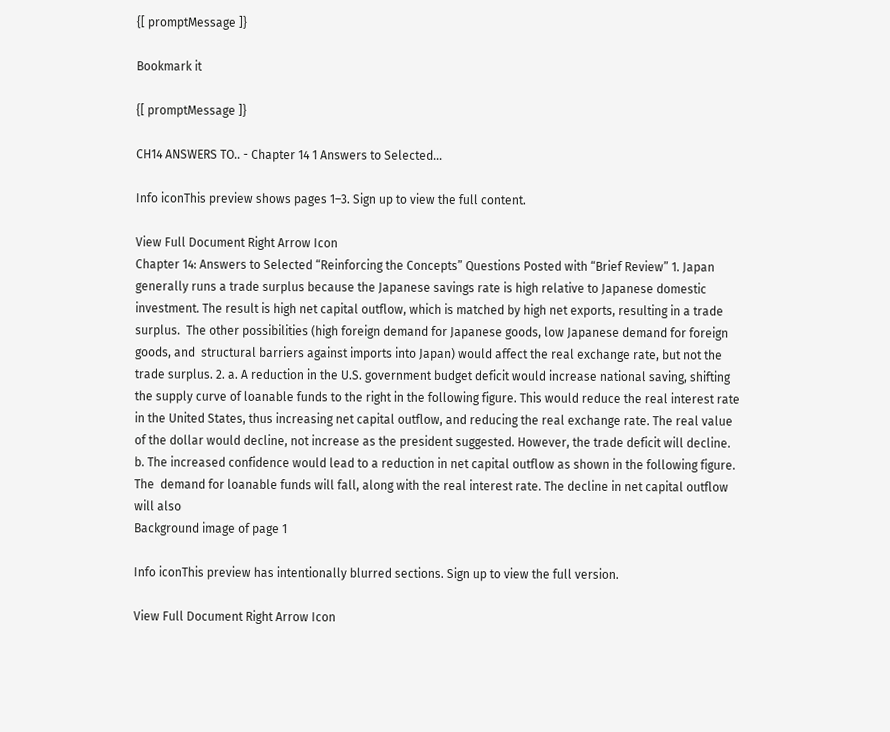{[ promptMessage ]}

Bookmark it

{[ promptMessage ]}

CH14 ANSWERS TO.. - Chapter 14 1 Answers to Selected...

Info iconThis preview shows pages 1–3. Sign up to view the full content.

View Full Document Right Arrow Icon
Chapter 14: Answers to Selected “Reinforcing the Concepts” Questions Posted with “Brief Review” 1. Japan generally runs a trade surplus because the Japanese savings rate is high relative to Japanese domestic  investment. The result is high net capital outflow, which is matched by high net exports, resulting in a trade surplus.  The other possibilities (high foreign demand for Japanese goods, low Japanese demand for foreign goods, and  structural barriers against imports into Japan) would affect the real exchange rate, but not the trade surplus. 2. a. A reduction in the U.S. government budget deficit would increase national saving, shifting the supply curve of loanable funds to the right in the following figure. This would reduce the real interest rate in the United States, thus increasing net capital outflow, and reducing the real exchange rate. The real value of the dollar would decline, not increase as the president suggested. However, the trade deficit will decline. b. The increased confidence would lead to a reduction in net capital outflow as shown in the following figure. The  demand for loanable funds will fall, along with the real interest rate. The decline in net capital outflow will also
Background image of page 1

Info iconThis preview has intentionally blurred sections. Sign up to view the full version.

View Full Document Right Arrow Icon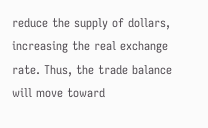reduce the supply of dollars, increasing the real exchange rate. Thus, the trade balance will move toward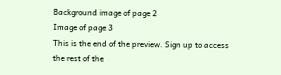Background image of page 2
Image of page 3
This is the end of the preview. Sign up to access the rest of the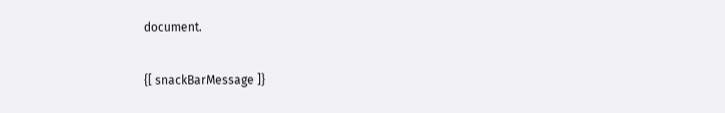document.

{[ snackBarMessage ]}